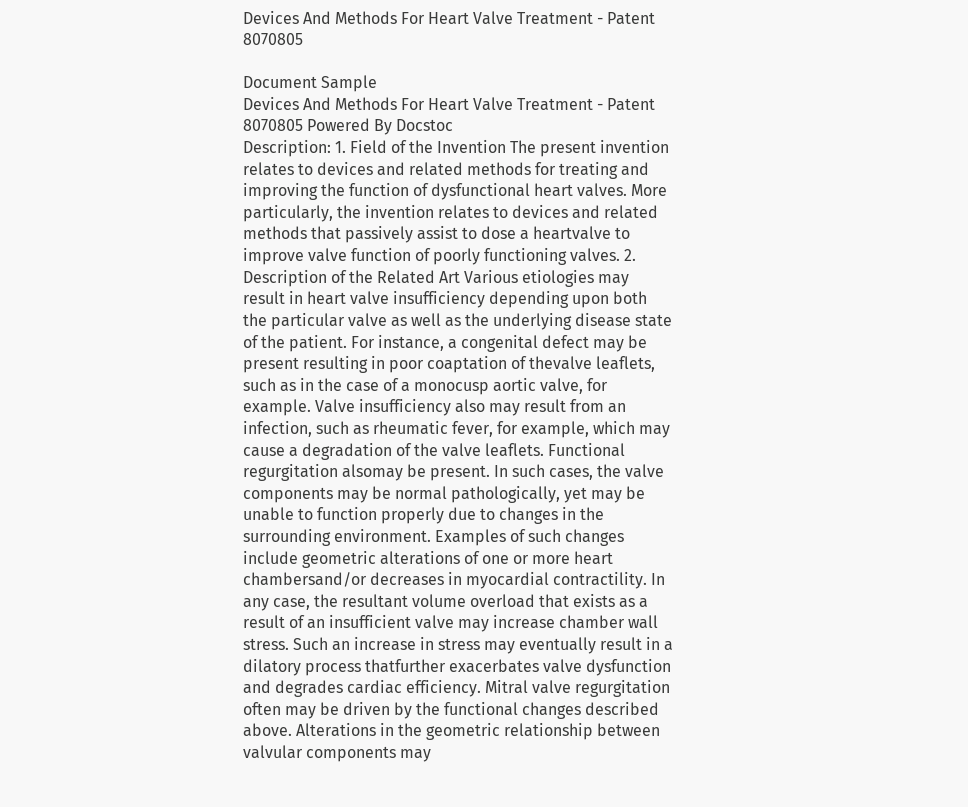Devices And Methods For Heart Valve Treatment - Patent 8070805

Document Sample
Devices And Methods For Heart Valve Treatment - Patent 8070805 Powered By Docstoc
Description: 1. Field of the Invention The present invention relates to devices and related methods for treating and improving the function of dysfunctional heart valves. More particularly, the invention relates to devices and related methods that passively assist to dose a heartvalve to improve valve function of poorly functioning valves. 2. Description of the Related Art Various etiologies may result in heart valve insufficiency depending upon both the particular valve as well as the underlying disease state of the patient. For instance, a congenital defect may be present resulting in poor coaptation of thevalve leaflets, such as in the case of a monocusp aortic valve, for example. Valve insufficiency also may result from an infection, such as rheumatic fever, for example, which may cause a degradation of the valve leaflets. Functional regurgitation alsomay be present. In such cases, the valve components may be normal pathologically, yet may be unable to function properly due to changes in the surrounding environment. Examples of such changes include geometric alterations of one or more heart chambersand/or decreases in myocardial contractility. In any case, the resultant volume overload that exists as a result of an insufficient valve may increase chamber wall stress. Such an increase in stress may eventually result in a dilatory process thatfurther exacerbates valve dysfunction and degrades cardiac efficiency. Mitral valve regurgitation often may be driven by the functional changes described above. Alterations in the geometric relationship between valvular components may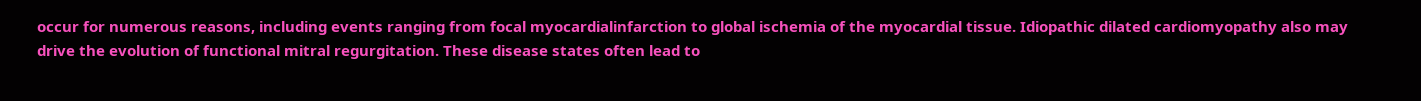occur for numerous reasons, including events ranging from focal myocardialinfarction to global ischemia of the myocardial tissue. Idiopathic dilated cardiomyopathy also may drive the evolution of functional mitral regurgitation. These disease states often lead to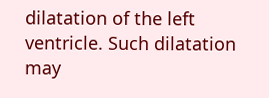dilatation of the left ventricle. Such dilatation may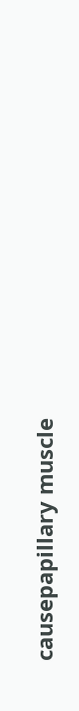causepapillary muscle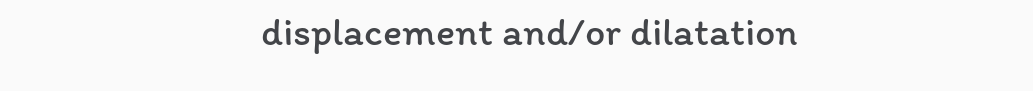displacement and/or dilatation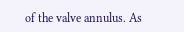of the valve annulus. As